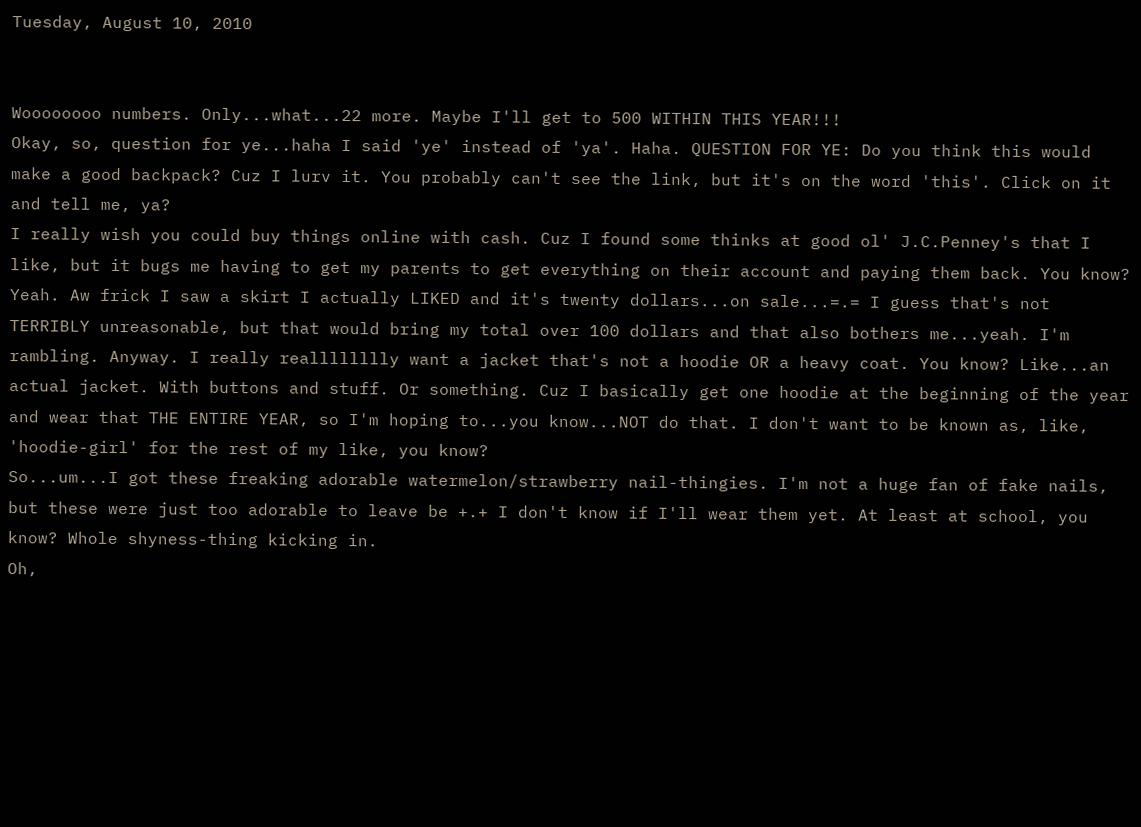Tuesday, August 10, 2010


Woooooooo numbers. Only...what...22 more. Maybe I'll get to 500 WITHIN THIS YEAR!!!
Okay, so, question for ye...haha I said 'ye' instead of 'ya'. Haha. QUESTION FOR YE: Do you think this would make a good backpack? Cuz I lurv it. You probably can't see the link, but it's on the word 'this'. Click on it and tell me, ya?
I really wish you could buy things online with cash. Cuz I found some thinks at good ol' J.C.Penney's that I like, but it bugs me having to get my parents to get everything on their account and paying them back. You know? Yeah. Aw frick I saw a skirt I actually LIKED and it's twenty dollars...on sale...=.= I guess that's not TERRIBLY unreasonable, but that would bring my total over 100 dollars and that also bothers me...yeah. I'm rambling. Anyway. I really realllllllly want a jacket that's not a hoodie OR a heavy coat. You know? Like...an actual jacket. With buttons and stuff. Or something. Cuz I basically get one hoodie at the beginning of the year and wear that THE ENTIRE YEAR, so I'm hoping to...you know...NOT do that. I don't want to be known as, like, 'hoodie-girl' for the rest of my like, you know?
So...um...I got these freaking adorable watermelon/strawberry nail-thingies. I'm not a huge fan of fake nails, but these were just too adorable to leave be +.+ I don't know if I'll wear them yet. At least at school, you know? Whole shyness-thing kicking in.
Oh,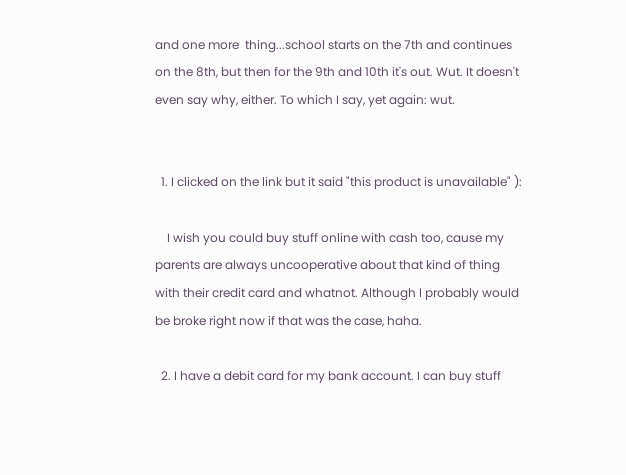and one more  thing...school starts on the 7th and continues on the 8th, but then for the 9th and 10th it's out. Wut. It doesn't even say why, either. To which I say, yet again: wut.


  1. I clicked on the link but it said "this product is unavailable" ):

    I wish you could buy stuff online with cash too, cause my parents are always uncooperative about that kind of thing with their credit card and whatnot. Although I probably would be broke right now if that was the case, haha.

  2. I have a debit card for my bank account. I can buy stuff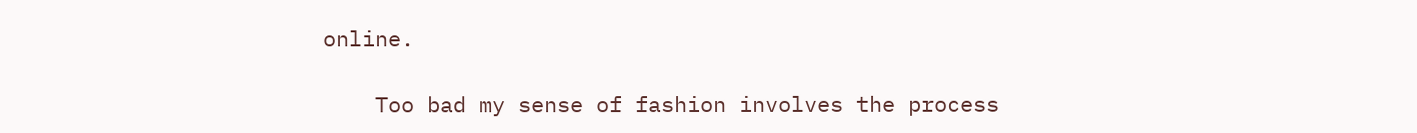online.

    Too bad my sense of fashion involves the process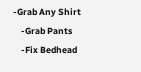-Grab Any Shirt
    -Grab Pants
    -Fix Bedhead